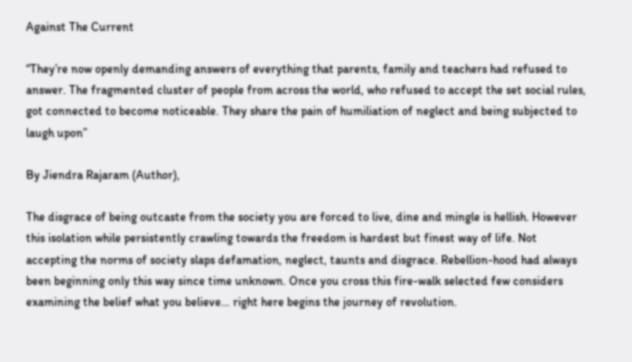Against The Current

“They’re now openly demanding answers of everything that parents, family and teachers had refused to answer. The fragmented cluster of people from across the world, who refused to accept the set social rules, got connected to become noticeable. They share the pain of humiliation of neglect and being subjected to laugh upon”

By Jiendra Rajaram (Author),

The disgrace of being outcaste from the society you are forced to live, dine and mingle is hellish. However this isolation while persistently crawling towards the freedom is hardest but finest way of life. Not accepting the norms of society slaps defamation, neglect, taunts and disgrace. Rebellion-hood had always been beginning only this way since time unknown. Once you cross this fire-walk selected few considers examining the belief what you believe… right here begins the journey of revolution.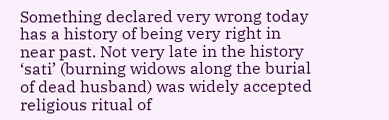Something declared very wrong today has a history of being very right in near past. Not very late in the history ‘sati’ (burning widows along the burial of dead husband) was widely accepted religious ritual of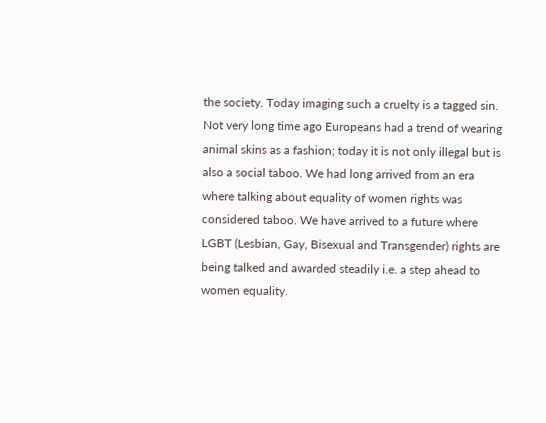the society. Today imaging such a cruelty is a tagged sin. Not very long time ago Europeans had a trend of wearing animal skins as a fashion; today it is not only illegal but is also a social taboo. We had long arrived from an era where talking about equality of women rights was considered taboo. We have arrived to a future where LGBT (Lesbian, Gay, Bisexual and Transgender) rights are being talked and awarded steadily i.e. a step ahead to women equality.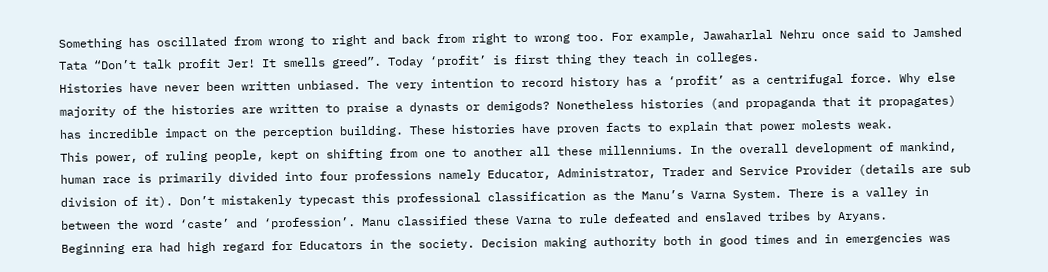Something has oscillated from wrong to right and back from right to wrong too. For example, Jawaharlal Nehru once said to Jamshed Tata “Don’t talk profit Jer! It smells greed”. Today ‘profit’ is first thing they teach in colleges.
Histories have never been written unbiased. The very intention to record history has a ‘profit’ as a centrifugal force. Why else majority of the histories are written to praise a dynasts or demigods? Nonetheless histories (and propaganda that it propagates) has incredible impact on the perception building. These histories have proven facts to explain that power molests weak.
This power, of ruling people, kept on shifting from one to another all these millenniums. In the overall development of mankind, human race is primarily divided into four professions namely Educator, Administrator, Trader and Service Provider (details are sub division of it). Don’t mistakenly typecast this professional classification as the Manu’s Varna System. There is a valley in between the word ‘caste’ and ‘profession’. Manu classified these Varna to rule defeated and enslaved tribes by Aryans.
Beginning era had high regard for Educators in the society. Decision making authority both in good times and in emergencies was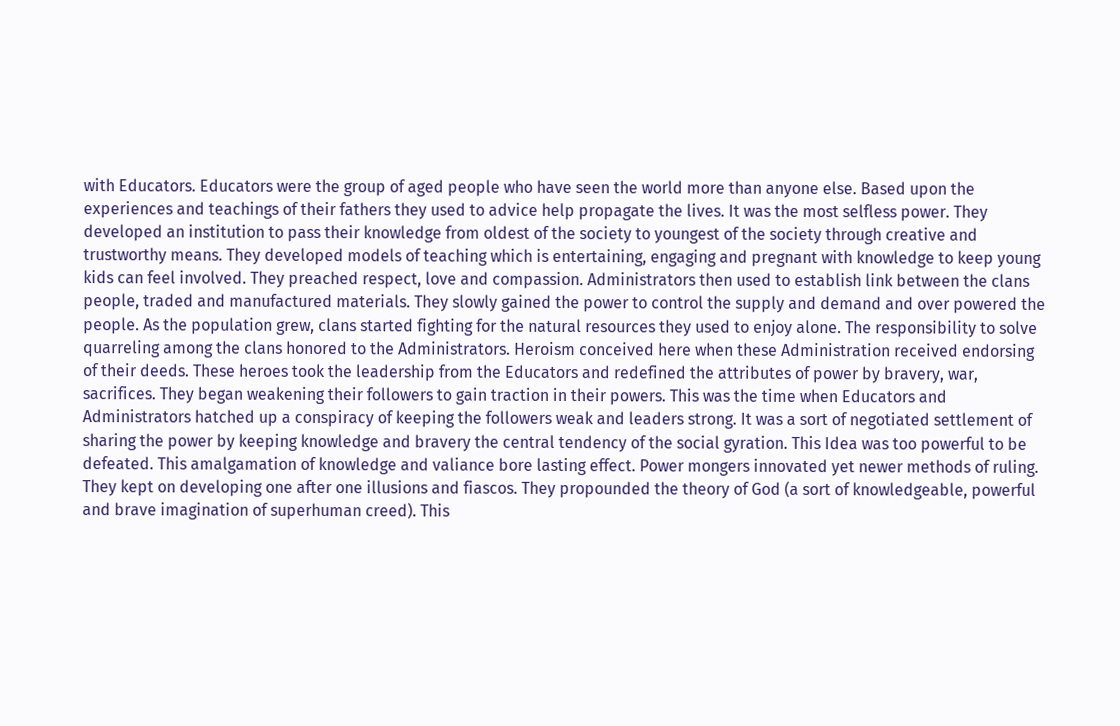with Educators. Educators were the group of aged people who have seen the world more than anyone else. Based upon the experiences and teachings of their fathers they used to advice help propagate the lives. It was the most selfless power. They developed an institution to pass their knowledge from oldest of the society to youngest of the society through creative and trustworthy means. They developed models of teaching which is entertaining, engaging and pregnant with knowledge to keep young kids can feel involved. They preached respect, love and compassion. Administrators then used to establish link between the clans people, traded and manufactured materials. They slowly gained the power to control the supply and demand and over powered the people. As the population grew, clans started fighting for the natural resources they used to enjoy alone. The responsibility to solve quarreling among the clans honored to the Administrators. Heroism conceived here when these Administration received endorsing of their deeds. These heroes took the leadership from the Educators and redefined the attributes of power by bravery, war, sacrifices. They began weakening their followers to gain traction in their powers. This was the time when Educators and Administrators hatched up a conspiracy of keeping the followers weak and leaders strong. It was a sort of negotiated settlement of sharing the power by keeping knowledge and bravery the central tendency of the social gyration. This Idea was too powerful to be defeated. This amalgamation of knowledge and valiance bore lasting effect. Power mongers innovated yet newer methods of ruling. They kept on developing one after one illusions and fiascos. They propounded the theory of God (a sort of knowledgeable, powerful and brave imagination of superhuman creed). This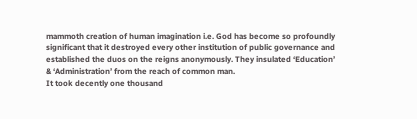mammoth creation of human imagination i.e. God has become so profoundly significant that it destroyed every other institution of public governance and established the duos on the reigns anonymously. They insulated ‘Education’ & ‘Administration’ from the reach of common man.
It took decently one thousand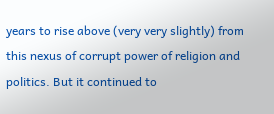years to rise above (very very slightly) from this nexus of corrupt power of religion and politics. But it continued to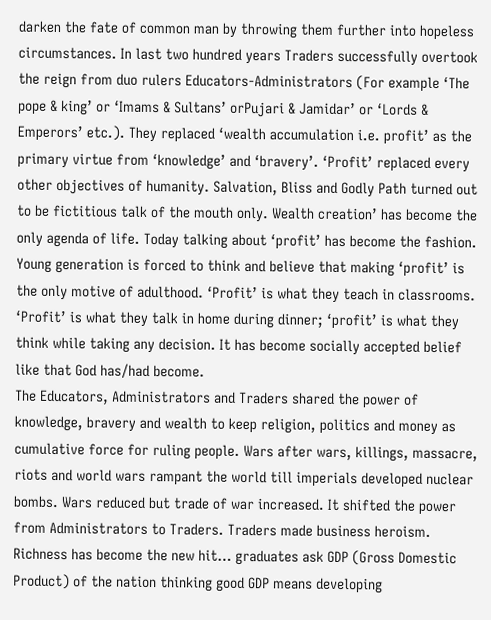darken the fate of common man by throwing them further into hopeless circumstances. In last two hundred years Traders successfully overtook the reign from duo rulers Educators-Administrators (For example ‘The pope & king’ or ‘Imams & Sultans’ orPujari & Jamidar’ or ‘Lords & Emperors’ etc.). They replaced ‘wealth accumulation i.e. profit’ as the primary virtue from ‘knowledge’ and ‘bravery’. ‘Profit’ replaced every other objectives of humanity. Salvation, Bliss and Godly Path turned out to be fictitious talk of the mouth only. Wealth creation’ has become the only agenda of life. Today talking about ‘profit’ has become the fashion. Young generation is forced to think and believe that making ‘profit’ is the only motive of adulthood. ‘Profit’ is what they teach in classrooms. ‘Profit’ is what they talk in home during dinner; ‘profit’ is what they think while taking any decision. It has become socially accepted belief like that God has/had become.
The Educators, Administrators and Traders shared the power of knowledge, bravery and wealth to keep religion, politics and money as cumulative force for ruling people. Wars after wars, killings, massacre, riots and world wars rampant the world till imperials developed nuclear bombs. Wars reduced but trade of war increased. It shifted the power from Administrators to Traders. Traders made business heroism. Richness has become the new hit… graduates ask GDP (Gross Domestic Product) of the nation thinking good GDP means developing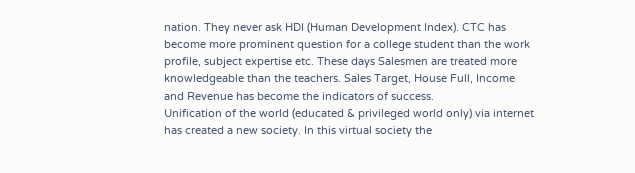nation. They never ask HDI (Human Development Index). CTC has become more prominent question for a college student than the work profile, subject expertise etc. These days Salesmen are treated more knowledgeable than the teachers. Sales Target, House Full, Income and Revenue has become the indicators of success.
Unification of the world (educated & privileged world only) via internet has created a new society. In this virtual society the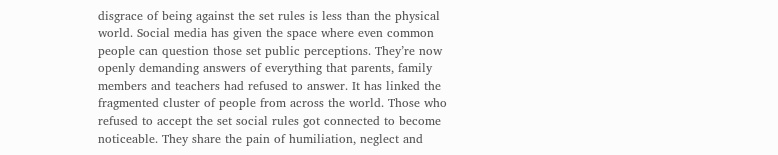disgrace of being against the set rules is less than the physical world. Social media has given the space where even common people can question those set public perceptions. They’re now openly demanding answers of everything that parents, family members and teachers had refused to answer. It has linked the fragmented cluster of people from across the world. Those who refused to accept the set social rules got connected to become noticeable. They share the pain of humiliation, neglect and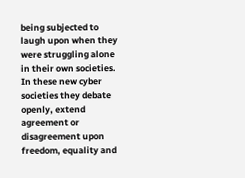being subjected to laugh upon when they were struggling alone in their own societies. In these new cyber societies they debate openly, extend agreement or disagreement upon freedom, equality and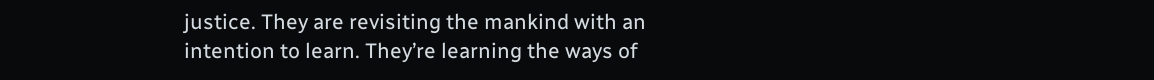justice. They are revisiting the mankind with an intention to learn. They’re learning the ways of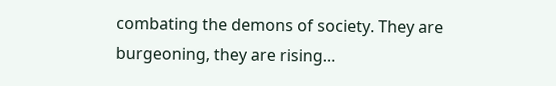combating the demons of society. They are burgeoning, they are rising…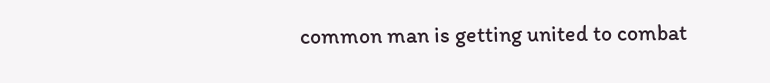common man is getting united to combat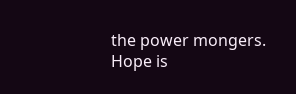the power mongers. Hope is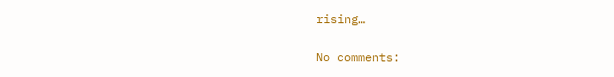rising…

No comments: